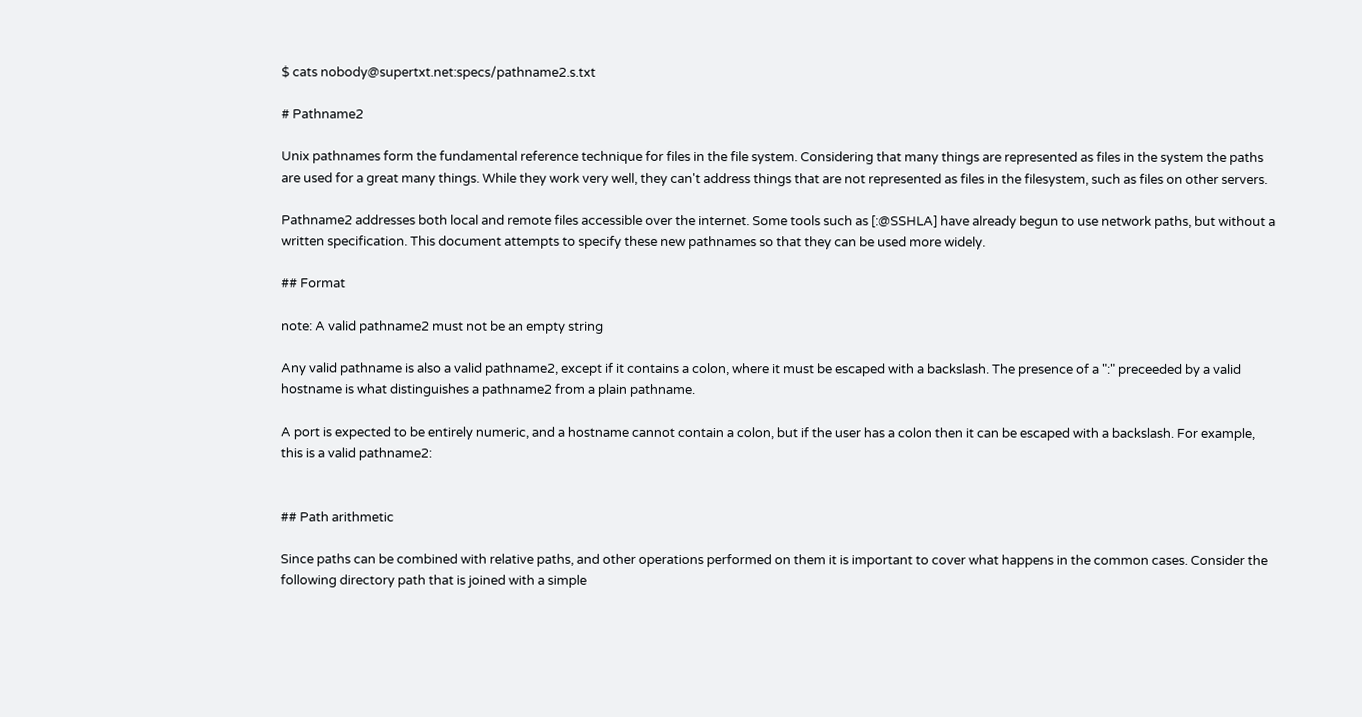$ cats nobody@supertxt.net:specs/pathname2.s.txt

# Pathname2

Unix pathnames form the fundamental reference technique for files in the file system. Considering that many things are represented as files in the system the paths are used for a great many things. While they work very well, they can't address things that are not represented as files in the filesystem, such as files on other servers.

Pathname2 addresses both local and remote files accessible over the internet. Some tools such as [:@SSHLA] have already begun to use network paths, but without a written specification. This document attempts to specify these new pathnames so that they can be used more widely.

## Format

note: A valid pathname2 must not be an empty string

Any valid pathname is also a valid pathname2, except if it contains a colon, where it must be escaped with a backslash. The presence of a ":" preceeded by a valid hostname is what distinguishes a pathname2 from a plain pathname.

A port is expected to be entirely numeric, and a hostname cannot contain a colon, but if the user has a colon then it can be escaped with a backslash. For example, this is a valid pathname2:


## Path arithmetic

Since paths can be combined with relative paths, and other operations performed on them it is important to cover what happens in the common cases. Consider the following directory path that is joined with a simple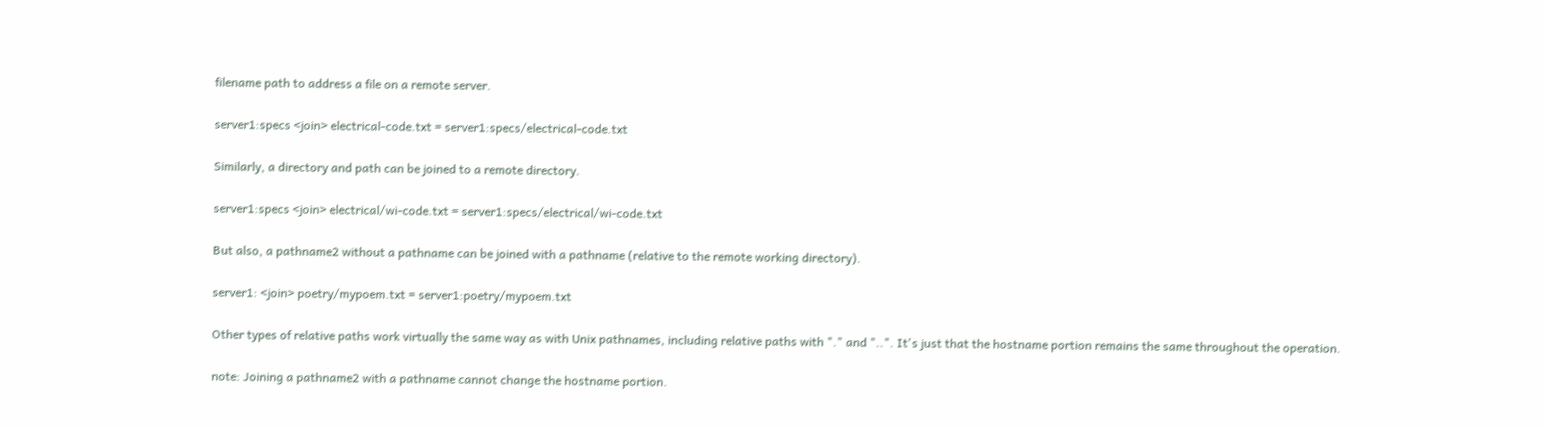filename path to address a file on a remote server.

server1:specs <join> electrical-code.txt = server1:specs/electrical-code.txt

Similarly, a directory and path can be joined to a remote directory.

server1:specs <join> electrical/wi-code.txt = server1:specs/electrical/wi-code.txt

But also, a pathname2 without a pathname can be joined with a pathname (relative to the remote working directory).

server1: <join> poetry/mypoem.txt = server1:poetry/mypoem.txt

Other types of relative paths work virtually the same way as with Unix pathnames, including relative paths with "." and "..". It's just that the hostname portion remains the same throughout the operation.

note: Joining a pathname2 with a pathname cannot change the hostname portion.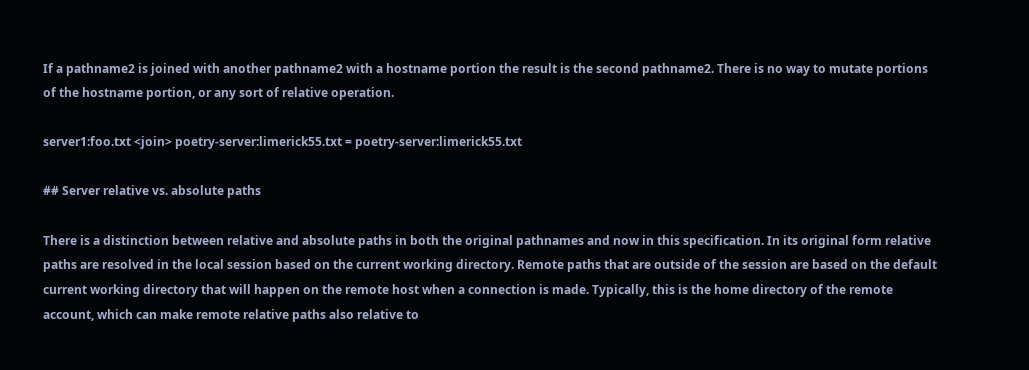If a pathname2 is joined with another pathname2 with a hostname portion the result is the second pathname2. There is no way to mutate portions of the hostname portion, or any sort of relative operation.

server1:foo.txt <join> poetry-server:limerick55.txt = poetry-server:limerick55.txt

## Server relative vs. absolute paths

There is a distinction between relative and absolute paths in both the original pathnames and now in this specification. In its original form relative paths are resolved in the local session based on the current working directory. Remote paths that are outside of the session are based on the default current working directory that will happen on the remote host when a connection is made. Typically, this is the home directory of the remote account, which can make remote relative paths also relative to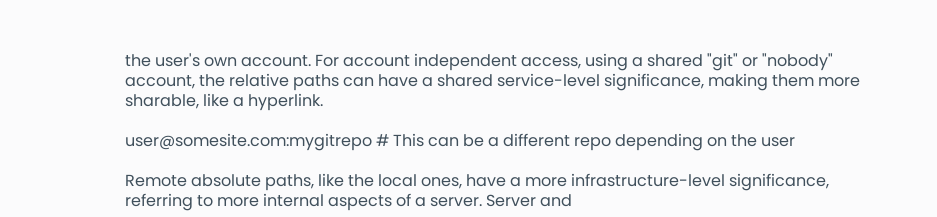the user's own account. For account independent access, using a shared "git" or "nobody" account, the relative paths can have a shared service-level significance, making them more sharable, like a hyperlink.

user@somesite.com:mygitrepo # This can be a different repo depending on the user

Remote absolute paths, like the local ones, have a more infrastructure-level significance, referring to more internal aspects of a server. Server and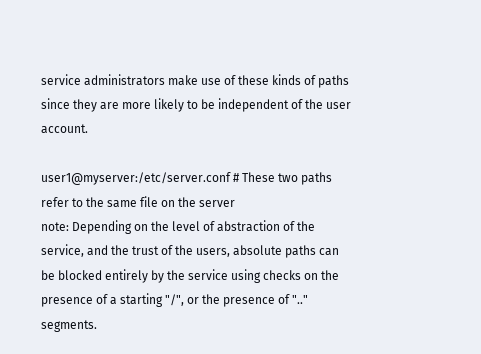service administrators make use of these kinds of paths since they are more likely to be independent of the user account.

user1@myserver:/etc/server.conf # These two paths refer to the same file on the server
note: Depending on the level of abstraction of the service, and the trust of the users, absolute paths can be blocked entirely by the service using checks on the presence of a starting "/", or the presence of ".." segments.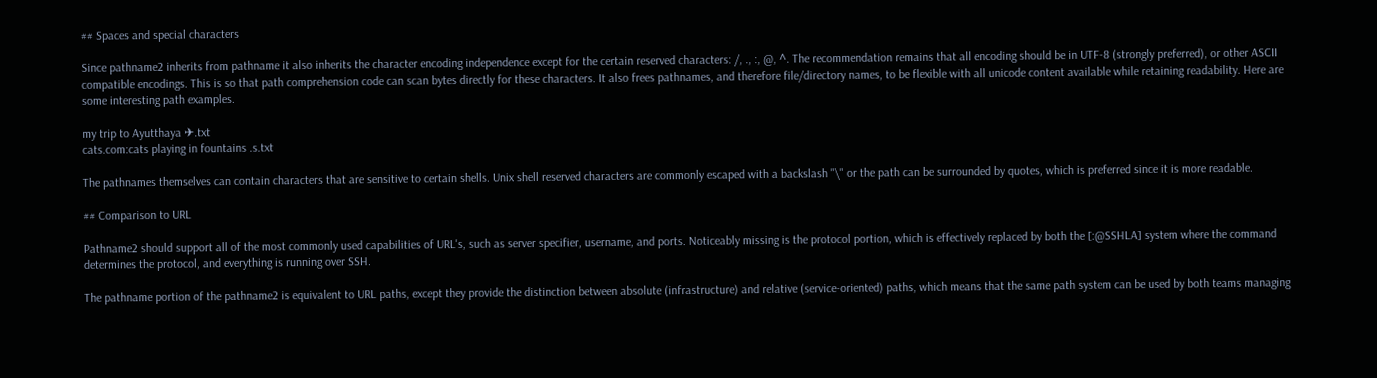## Spaces and special characters

Since pathname2 inherits from pathname it also inherits the character encoding independence except for the certain reserved characters: /, ., :, @, ^. The recommendation remains that all encoding should be in UTF-8 (strongly preferred), or other ASCII compatible encodings. This is so that path comprehension code can scan bytes directly for these characters. It also frees pathnames, and therefore file/directory names, to be flexible with all unicode content available while retaining readability. Here are some interesting path examples.

my trip to Ayutthaya ✈.txt
cats.com:cats playing in fountains .s.txt

The pathnames themselves can contain characters that are sensitive to certain shells. Unix shell reserved characters are commonly escaped with a backslash "\" or the path can be surrounded by quotes, which is preferred since it is more readable.

## Comparison to URL

Pathname2 should support all of the most commonly used capabilities of URL's, such as server specifier, username, and ports. Noticeably missing is the protocol portion, which is effectively replaced by both the [:@SSHLA] system where the command determines the protocol, and everything is running over SSH.

The pathname portion of the pathname2 is equivalent to URL paths, except they provide the distinction between absolute (infrastructure) and relative (service-oriented) paths, which means that the same path system can be used by both teams managing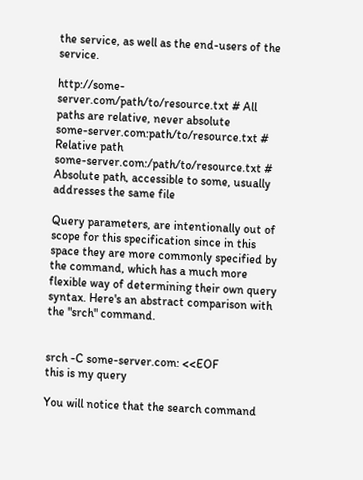the service, as well as the end-users of the service.

http://some-server.com/path/to/resource.txt # All paths are relative, never absolute
some-server.com:path/to/resource.txt # Relative path
some-server.com:/path/to/resource.txt # Absolute path, accessible to some, usually addresses the same file

Query parameters, are intentionally out of scope for this specification since in this space they are more commonly specified by the command, which has a much more flexible way of determining their own query syntax. Here's an abstract comparison with the "srch" command.


srch -C some-server.com: <<EOF
this is my query

You will notice that the search command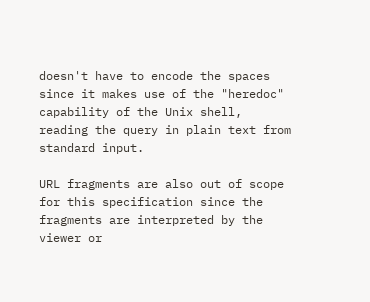doesn't have to encode the spaces since it makes use of the "heredoc" capability of the Unix shell, reading the query in plain text from standard input.

URL fragments are also out of scope for this specification since the fragments are interpreted by the viewer or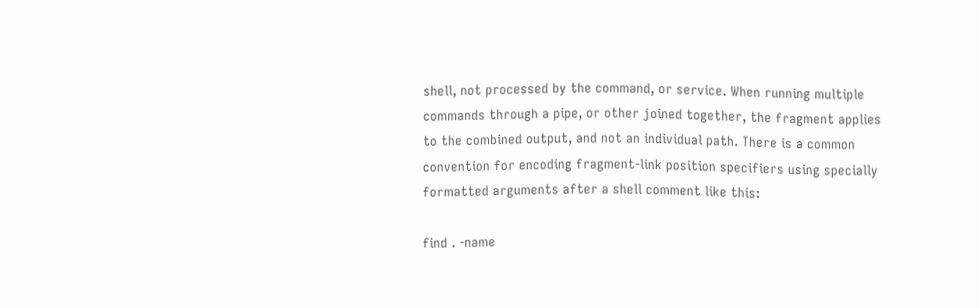shell, not processed by the command, or service. When running multiple commands through a pipe, or other joined together, the fragment applies to the combined output, and not an individual path. There is a common convention for encoding fragment-link position specifiers using specially formatted arguments after a shell comment like this:

find . -name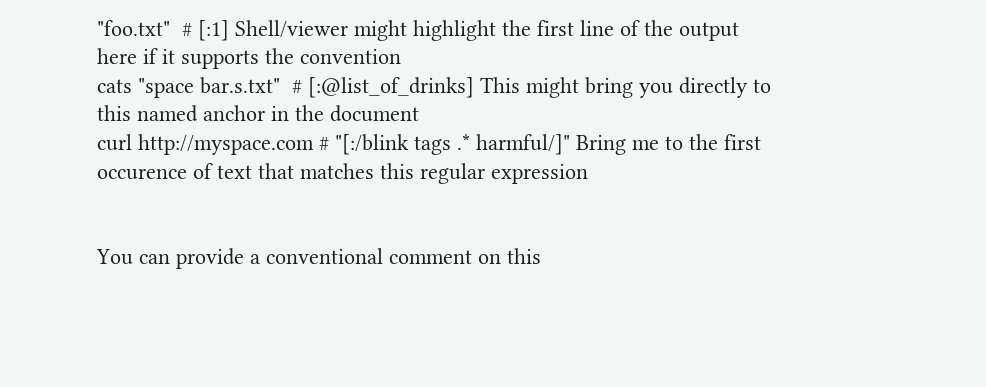"foo.txt"  # [:1] Shell/viewer might highlight the first line of the output here if it supports the convention
cats "space bar.s.txt"  # [:@list_of_drinks] This might bring you directly to this named anchor in the document
curl http://myspace.com # "[:/blink tags .* harmful/]" Bring me to the first occurence of text that matches this regular expression


You can provide a conventional comment on this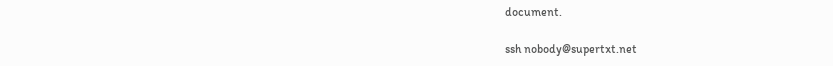document.

ssh nobody@supertxt.net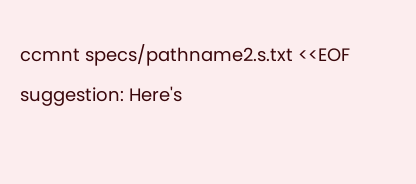ccmnt specs/pathname2.s.txt <<EOF
suggestion: Here's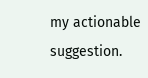my actionable suggestion.